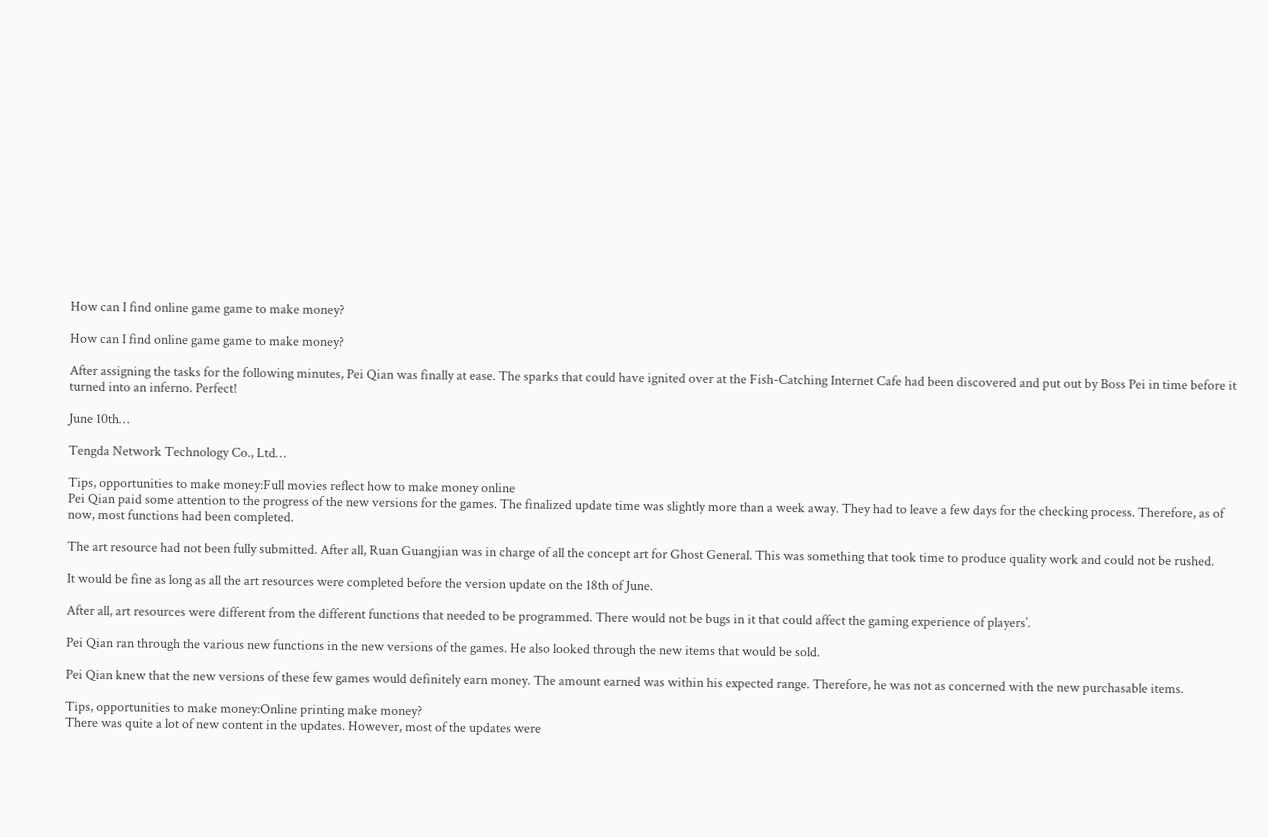How can I find online game game to make money?

How can I find online game game to make money?

After assigning the tasks for the following minutes, Pei Qian was finally at ease. The sparks that could have ignited over at the Fish-Catching Internet Cafe had been discovered and put out by Boss Pei in time before it turned into an inferno. Perfect!

June 10th…

Tengda Network Technology Co., Ltd…

Tips, opportunities to make money:Full movies reflect how to make money online
Pei Qian paid some attention to the progress of the new versions for the games. The finalized update time was slightly more than a week away. They had to leave a few days for the checking process. Therefore, as of now, most functions had been completed.

The art resource had not been fully submitted. After all, Ruan Guangjian was in charge of all the concept art for Ghost General. This was something that took time to produce quality work and could not be rushed.

It would be fine as long as all the art resources were completed before the version update on the 18th of June.

After all, art resources were different from the different functions that needed to be programmed. There would not be bugs in it that could affect the gaming experience of players’.

Pei Qian ran through the various new functions in the new versions of the games. He also looked through the new items that would be sold.

Pei Qian knew that the new versions of these few games would definitely earn money. The amount earned was within his expected range. Therefore, he was not as concerned with the new purchasable items.

Tips, opportunities to make money:Online printing make money?
There was quite a lot of new content in the updates. However, most of the updates were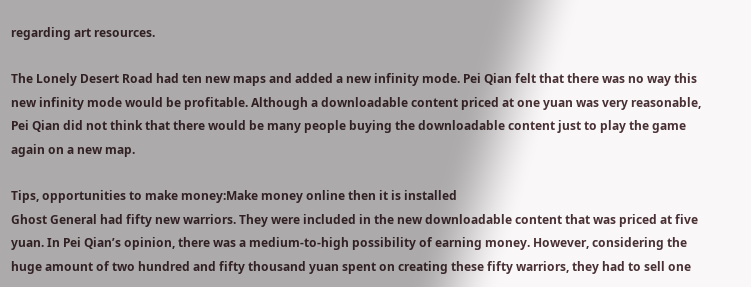regarding art resources.

The Lonely Desert Road had ten new maps and added a new infinity mode. Pei Qian felt that there was no way this new infinity mode would be profitable. Although a downloadable content priced at one yuan was very reasonable, Pei Qian did not think that there would be many people buying the downloadable content just to play the game again on a new map.

Tips, opportunities to make money:Make money online then it is installed
Ghost General had fifty new warriors. They were included in the new downloadable content that was priced at five yuan. In Pei Qian’s opinion, there was a medium-to-high possibility of earning money. However, considering the huge amount of two hundred and fifty thousand yuan spent on creating these fifty warriors, they had to sell one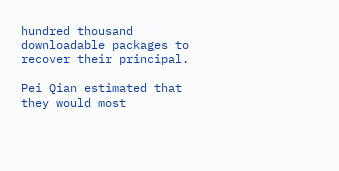hundred thousand downloadable packages to recover their principal.

Pei Qian estimated that they would most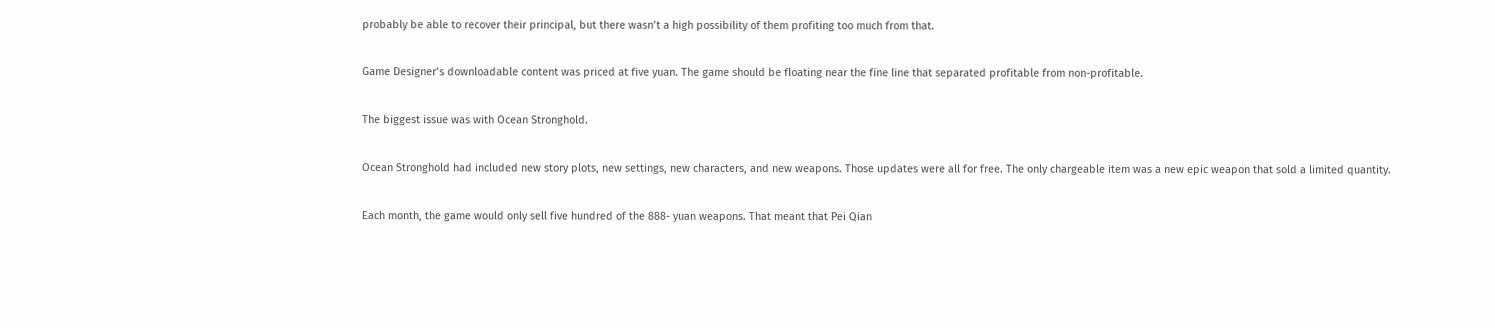probably be able to recover their principal, but there wasn’t a high possibility of them profiting too much from that.

Game Designer’s downloadable content was priced at five yuan. The game should be floating near the fine line that separated profitable from non-profitable.

The biggest issue was with Ocean Stronghold.

Ocean Stronghold had included new story plots, new settings, new characters, and new weapons. Those updates were all for free. The only chargeable item was a new epic weapon that sold a limited quantity.

Each month, the game would only sell five hundred of the 888- yuan weapons. That meant that Pei Qian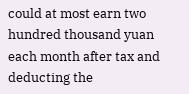could at most earn two hundred thousand yuan each month after tax and deducting the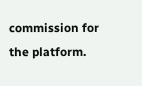commission for the platform.